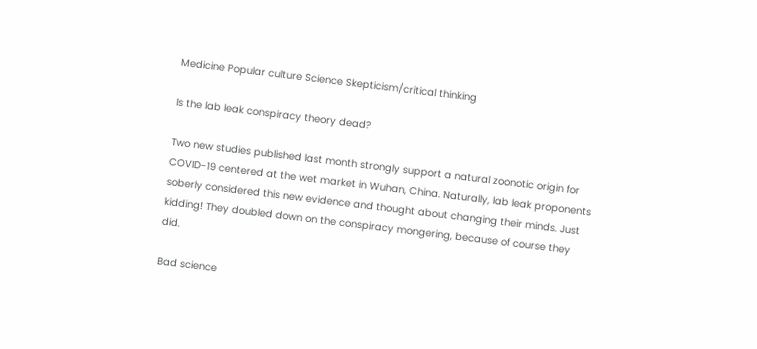Medicine Popular culture Science Skepticism/critical thinking

Is the lab leak conspiracy theory dead?

Two new studies published last month strongly support a natural zoonotic origin for COVID-19 centered at the wet market in Wuhan, China. Naturally, lab leak proponents soberly considered this new evidence and thought about changing their minds. Just kidding! They doubled down on the conspiracy mongering, because of course they did.

Bad science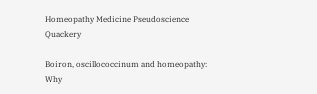Homeopathy Medicine Pseudoscience Quackery

Boiron, oscillococcinum and homeopathy: Why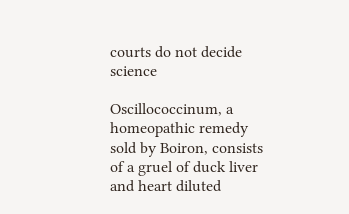courts do not decide science

Oscillococcinum, a homeopathic remedy sold by Boiron, consists of a gruel of duck liver and heart diluted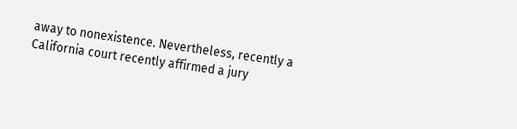away to nonexistence. Nevertheless, recently a California court recently affirmed a jury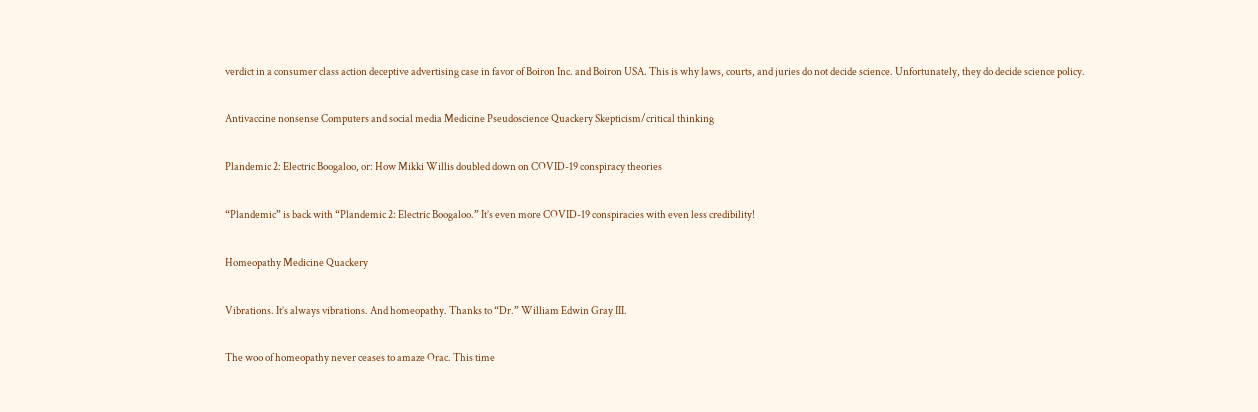verdict in a consumer class action deceptive advertising case in favor of Boiron Inc. and Boiron USA. This is why laws, courts, and juries do not decide science. Unfortunately, they do decide science policy.

Antivaccine nonsense Computers and social media Medicine Pseudoscience Quackery Skepticism/critical thinking

Plandemic 2: Electric Boogaloo, or: How Mikki Willis doubled down on COVID-19 conspiracy theories

“Plandemic” is back with “Plandemic 2: Electric Boogaloo.” It’s even more COVID-19 conspiracies with even less credibility!

Homeopathy Medicine Quackery

Vibrations. It’s always vibrations. And homeopathy. Thanks to “Dr.” William Edwin Gray III.

The woo of homeopathy never ceases to amaze Orac. This time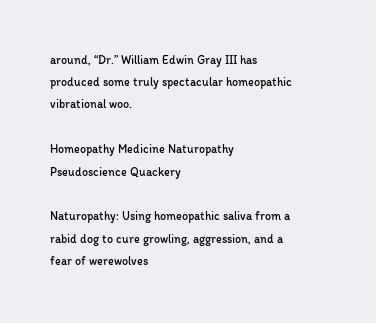around, “Dr.” William Edwin Gray III has produced some truly spectacular homeopathic vibrational woo.

Homeopathy Medicine Naturopathy Pseudoscience Quackery

Naturopathy: Using homeopathic saliva from a rabid dog to cure growling, aggression, and a fear of werewolves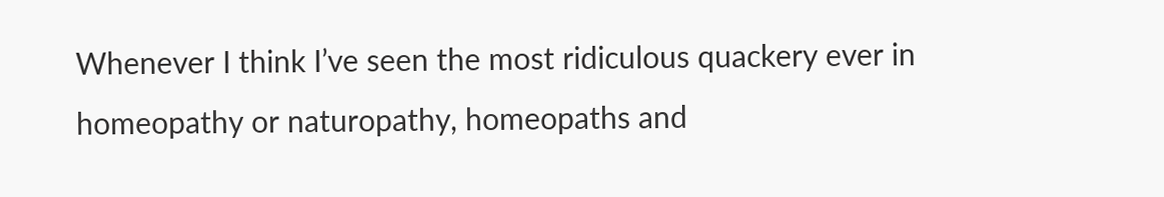Whenever I think I’ve seen the most ridiculous quackery ever in homeopathy or naturopathy, homeopaths and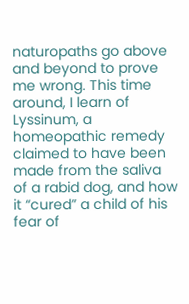naturopaths go above and beyond to prove me wrong. This time around, I learn of Lyssinum, a homeopathic remedy claimed to have been made from the saliva of a rabid dog, and how it “cured” a child of his fear of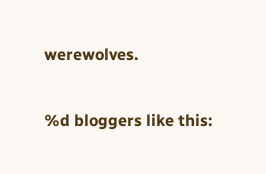werewolves.

%d bloggers like this: